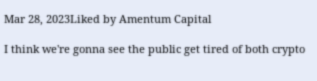Mar 28, 2023Liked by Amentum Capital

I think we're gonna see the public get tired of both crypto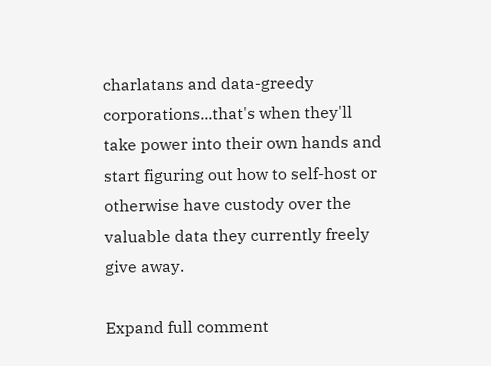charlatans and data-greedy corporations...that's when they'll take power into their own hands and start figuring out how to self-host or otherwise have custody over the valuable data they currently freely give away.

Expand full comment